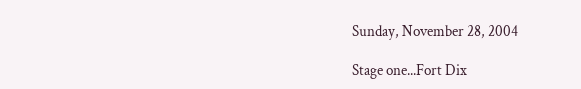Sunday, November 28, 2004

Stage one...Fort Dix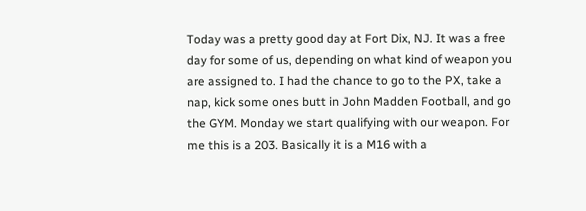Today was a pretty good day at Fort Dix, NJ. It was a free day for some of us, depending on what kind of weapon you are assigned to. I had the chance to go to the PX, take a nap, kick some ones butt in John Madden Football, and go the GYM. Monday we start qualifying with our weapon. For me this is a 203. Basically it is a M16 with a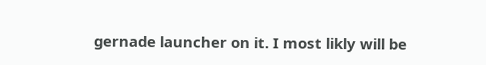gernade launcher on it. I most likly will be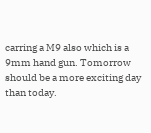carring a M9 also which is a 9mm hand gun. Tomorrow should be a more exciting day than today.